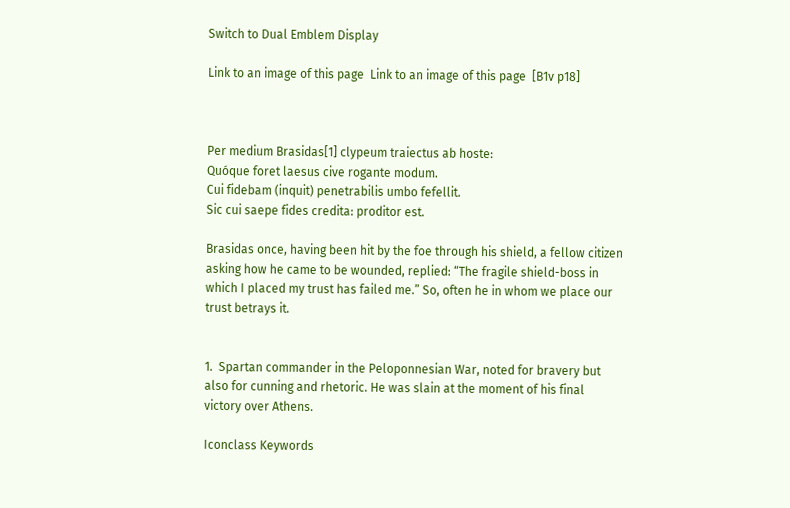Switch to Dual Emblem Display

Link to an image of this page  Link to an image of this page  [B1v p18]



Per medium Brasidas[1] clypeum traiectus ab hoste:
Quóque foret laesus cive rogante modum.
Cui fidebam (inquit) penetrabilis umbo fefellit.
Sic cui saepe fides credita: proditor est.

Brasidas once, having been hit by the foe through his shield, a fellow citizen asking how he came to be wounded, replied: “The fragile shield-boss in which I placed my trust has failed me.” So, often he in whom we place our trust betrays it.


1.  Spartan commander in the Peloponnesian War, noted for bravery but also for cunning and rhetoric. He was slain at the moment of his final victory over Athens.

Iconclass Keywords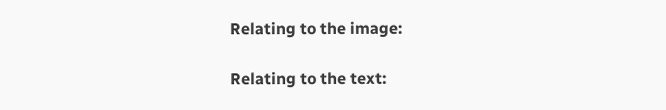Relating to the image:

Relating to the text: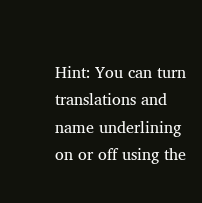Hint: You can turn translations and name underlining on or off using the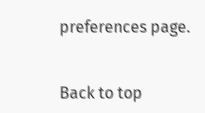preferences page.


Back to top